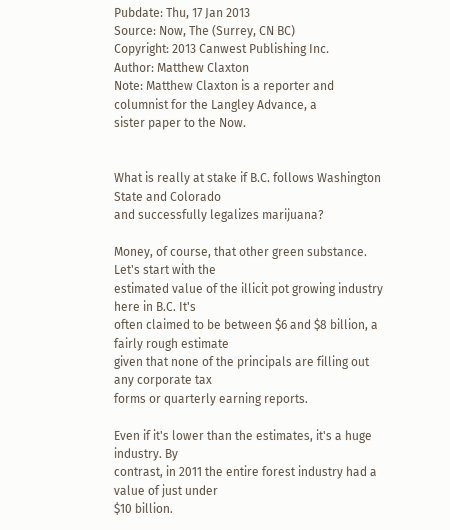Pubdate: Thu, 17 Jan 2013
Source: Now, The (Surrey, CN BC)
Copyright: 2013 Canwest Publishing Inc.
Author: Matthew Claxton
Note: Matthew Claxton is a reporter and columnist for the Langley Advance, a
sister paper to the Now.


What is really at stake if B.C. follows Washington State and Colorado
and successfully legalizes marijuana?

Money, of course, that other green substance. Let's start with the
estimated value of the illicit pot growing industry here in B.C. It's
often claimed to be between $6 and $8 billion, a fairly rough estimate
given that none of the principals are filling out any corporate tax
forms or quarterly earning reports.

Even if it's lower than the estimates, it's a huge industry. By
contrast, in 2011 the entire forest industry had a value of just under
$10 billion.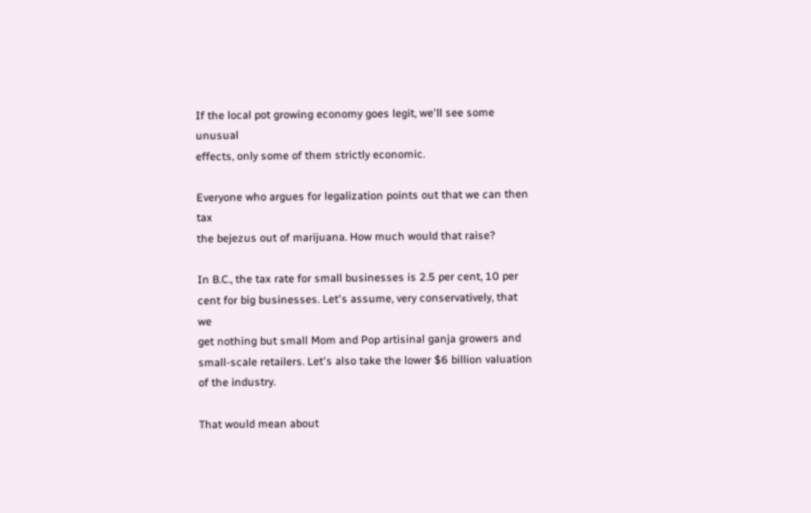If the local pot growing economy goes legit, we'll see some unusual
effects, only some of them strictly economic.

Everyone who argues for legalization points out that we can then tax
the bejezus out of marijuana. How much would that raise?

In B.C., the tax rate for small businesses is 2.5 per cent, 10 per
cent for big businesses. Let's assume, very conservatively, that we
get nothing but small Mom and Pop artisinal ganja growers and
small-scale retailers. Let's also take the lower $6 billion valuation
of the industry.

That would mean about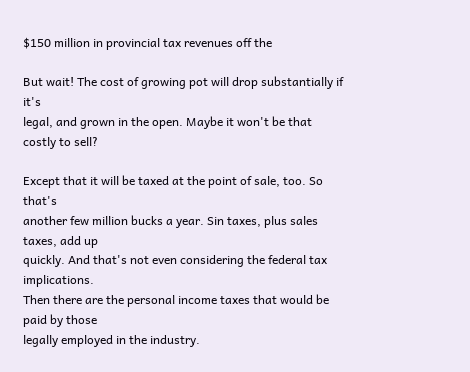$150 million in provincial tax revenues off the

But wait! The cost of growing pot will drop substantially if it's
legal, and grown in the open. Maybe it won't be that costly to sell?

Except that it will be taxed at the point of sale, too. So that's
another few million bucks a year. Sin taxes, plus sales taxes, add up
quickly. And that's not even considering the federal tax implications.
Then there are the personal income taxes that would be paid by those
legally employed in the industry.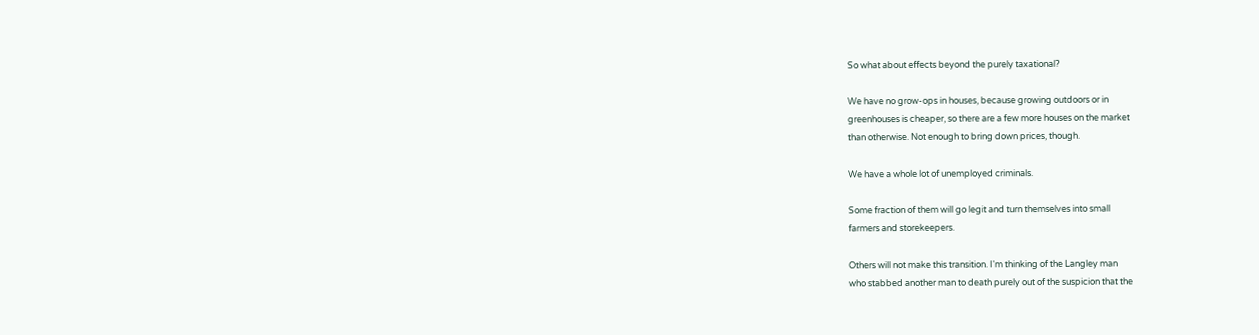So what about effects beyond the purely taxational?

We have no grow-ops in houses, because growing outdoors or in
greenhouses is cheaper, so there are a few more houses on the market
than otherwise. Not enough to bring down prices, though.

We have a whole lot of unemployed criminals.

Some fraction of them will go legit and turn themselves into small
farmers and storekeepers.

Others will not make this transition. I'm thinking of the Langley man
who stabbed another man to death purely out of the suspicion that the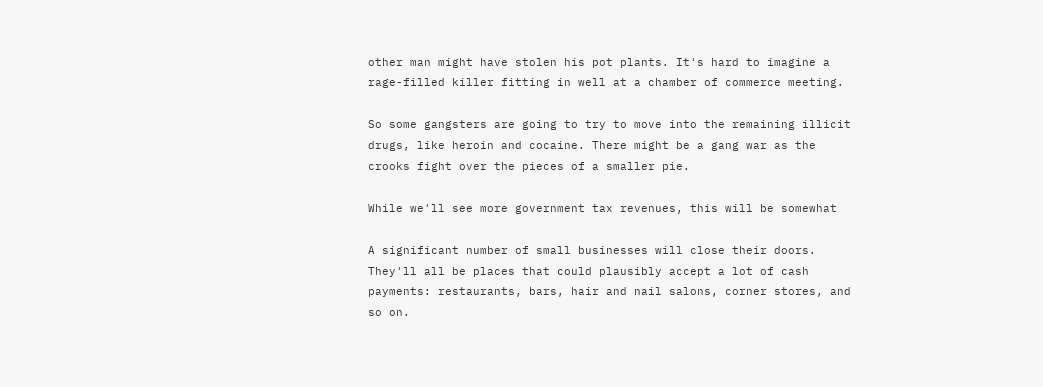other man might have stolen his pot plants. It's hard to imagine a
rage-filled killer fitting in well at a chamber of commerce meeting.

So some gangsters are going to try to move into the remaining illicit
drugs, like heroin and cocaine. There might be a gang war as the
crooks fight over the pieces of a smaller pie.

While we'll see more government tax revenues, this will be somewhat

A significant number of small businesses will close their doors.
They'll all be places that could plausibly accept a lot of cash
payments: restaurants, bars, hair and nail salons, corner stores, and
so on.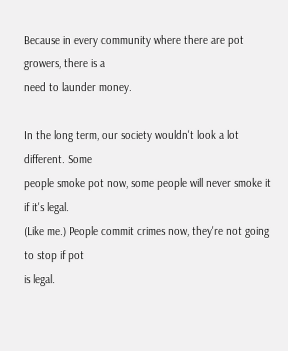Because in every community where there are pot growers, there is a
need to launder money.

In the long term, our society wouldn't look a lot different. Some
people smoke pot now, some people will never smoke it if it's legal.
(Like me.) People commit crimes now, they're not going to stop if pot
is legal.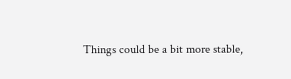Things could be a bit more stable,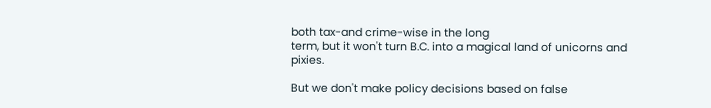both tax-and crime-wise in the long
term, but it won't turn B.C. into a magical land of unicorns and pixies.

But we don't make policy decisions based on false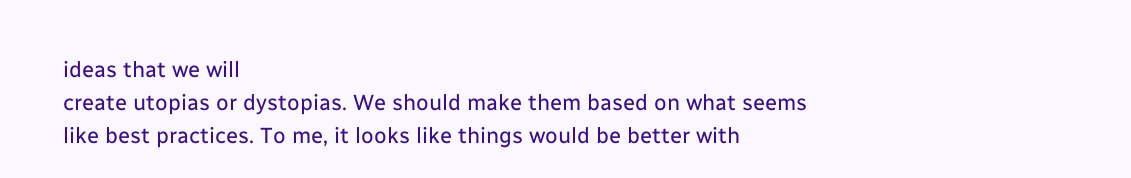ideas that we will
create utopias or dystopias. We should make them based on what seems
like best practices. To me, it looks like things would be better with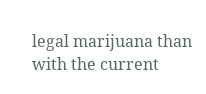legal marijuana than with the current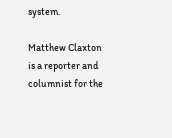system.

Matthew Claxton is a reporter and columnist for the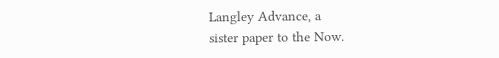Langley Advance, a
sister paper to the Now.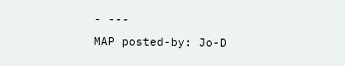- ---
MAP posted-by: Jo-D